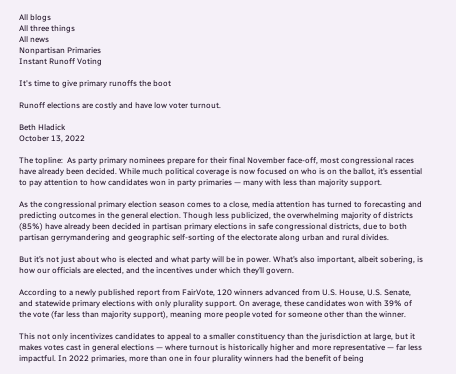All blogs
All three things
All news
Nonpartisan Primaries
Instant Runoff Voting

It's time to give primary runoffs the boot

Runoff elections are costly and have low voter turnout.

Beth Hladick
October 13, 2022

The topline:  As party primary nominees prepare for their final November face-off, most congressional races have already been decided. While much political coverage is now focused on who is on the ballot, it’s essential to pay attention to how candidates won in party primaries — many with less than majority support.

As the congressional primary election season comes to a close, media attention has turned to forecasting and predicting outcomes in the general election. Though less publicized, the overwhelming majority of districts (85%) have already been decided in partisan primary elections in safe congressional districts, due to both partisan gerrymandering and geographic self-sorting of the electorate along urban and rural divides.

But it’s not just about who is elected and what party will be in power. What’s also important, albeit sobering, is how our officials are elected, and the incentives under which they’ll govern.

According to a newly published report from FairVote, 120 winners advanced from U.S. House, U.S. Senate, and statewide primary elections with only plurality support. On average, these candidates won with 39% of the vote (far less than majority support), meaning more people voted for someone other than the winner.

This not only incentivizes candidates to appeal to a smaller constituency than the jurisdiction at large, but it makes votes cast in general elections — where turnout is historically higher and more representative — far less impactful. In 2022 primaries, more than one in four plurality winners had the benefit of being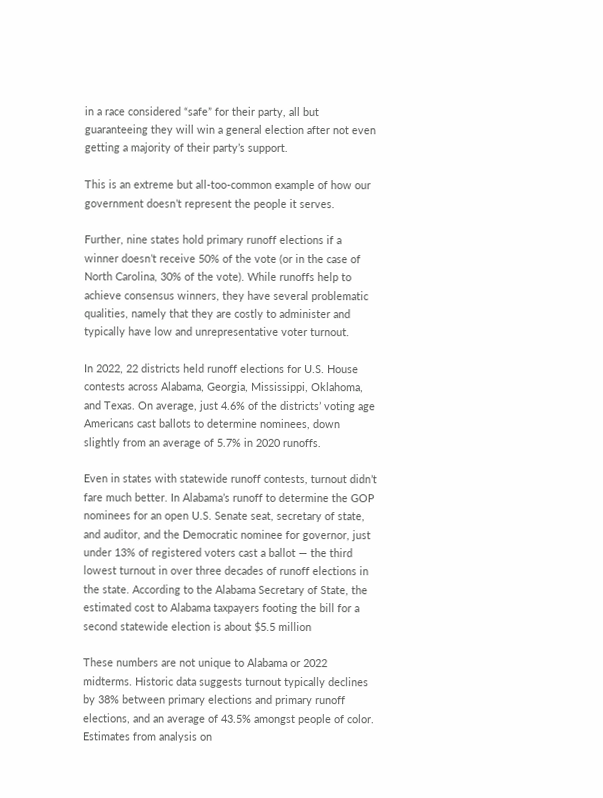in a race considered “safe” for their party, all but guaranteeing they will win a general election after not even getting a majority of their party’s support.

This is an extreme but all-too-common example of how our government doesn’t represent the people it serves.

Further, nine states hold primary runoff elections if a winner doesn’t receive 50% of the vote (or in the case of North Carolina, 30% of the vote). While runoffs help to achieve consensus winners, they have several problematic qualities, namely that they are costly to administer and typically have low and unrepresentative voter turnout.

In 2022, 22 districts held runoff elections for U.S. House contests across Alabama, Georgia, Mississippi, Oklahoma, and Texas. On average, just 4.6% of the districts’ voting age Americans cast ballots to determine nominees, down slightly from an average of 5.7% in 2020 runoffs.

Even in states with statewide runoff contests, turnout didn’t fare much better. In Alabama’s runoff to determine the GOP nominees for an open U.S. Senate seat, secretary of state, and auditor, and the Democratic nominee for governor, just under 13% of registered voters cast a ballot — the third lowest turnout in over three decades of runoff elections in the state. According to the Alabama Secretary of State, the estimated cost to Alabama taxpayers footing the bill for a second statewide election is about $5.5 million

These numbers are not unique to Alabama or 2022 midterms. Historic data suggests turnout typically declines by 38% between primary elections and primary runoff elections, and an average of 43.5% amongst people of color. Estimates from analysis on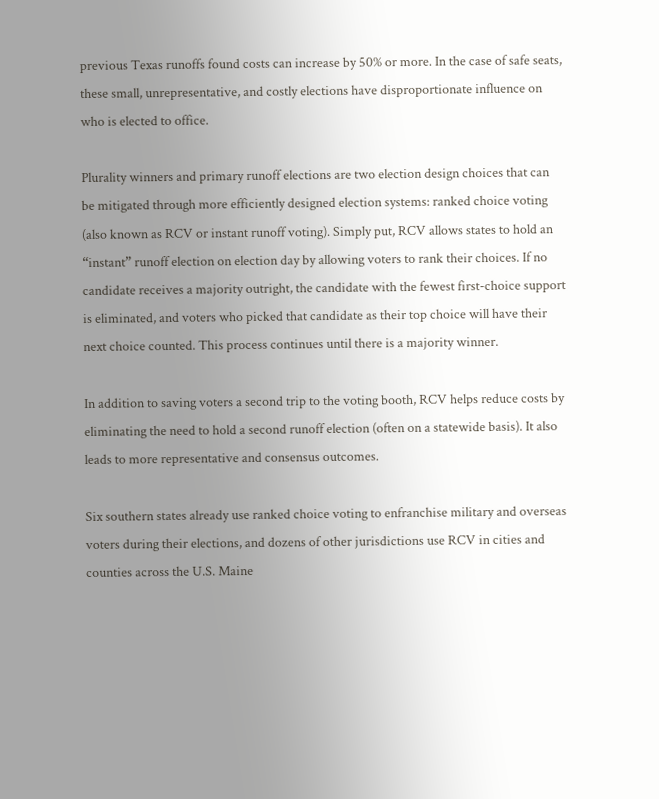previous Texas runoffs found costs can increase by 50% or more. In the case of safe seats, these small, unrepresentative, and costly elections have disproportionate influence on who is elected to office.

Plurality winners and primary runoff elections are two election design choices that can be mitigated through more efficiently designed election systems: ranked choice voting (also known as RCV or instant runoff voting). Simply put, RCV allows states to hold an “instant” runoff election on election day by allowing voters to rank their choices. If no candidate receives a majority outright, the candidate with the fewest first-choice support is eliminated, and voters who picked that candidate as their top choice will have their next choice counted. This process continues until there is a majority winner.

In addition to saving voters a second trip to the voting booth, RCV helps reduce costs by eliminating the need to hold a second runoff election (often on a statewide basis). It also leads to more representative and consensus outcomes.

Six southern states already use ranked choice voting to enfranchise military and overseas voters during their elections, and dozens of other jurisdictions use RCV in cities and counties across the U.S. Maine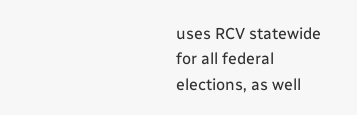uses RCV statewide for all federal elections, as well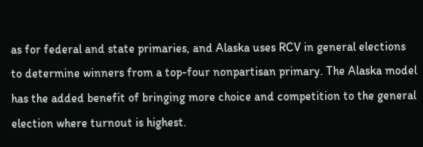as for federal and state primaries, and Alaska uses RCV in general elections to determine winners from a top-four nonpartisan primary. The Alaska model has the added benefit of bringing more choice and competition to the general election where turnout is highest.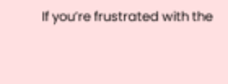If you’re frustrated with the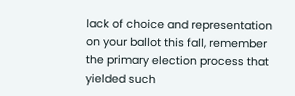lack of choice and representation on your ballot this fall, remember the primary election process that yielded such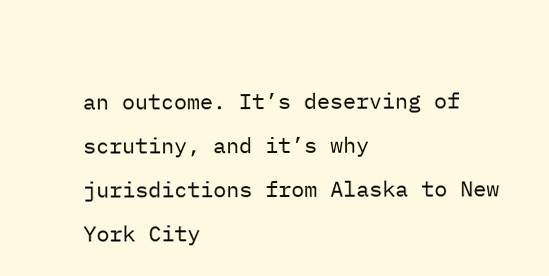an outcome. It’s deserving of scrutiny, and it’s why jurisdictions from Alaska to New York City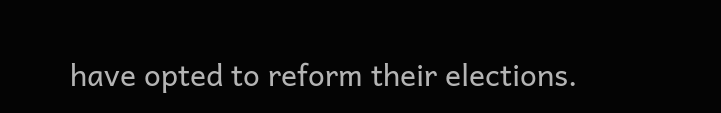have opted to reform their elections.